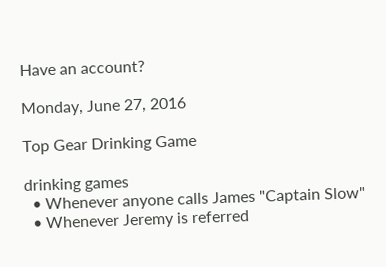Have an account?

Monday, June 27, 2016

Top Gear Drinking Game

drinking games
  • Whenever anyone calls James "Captain Slow"
  • Whenever Jeremy is referred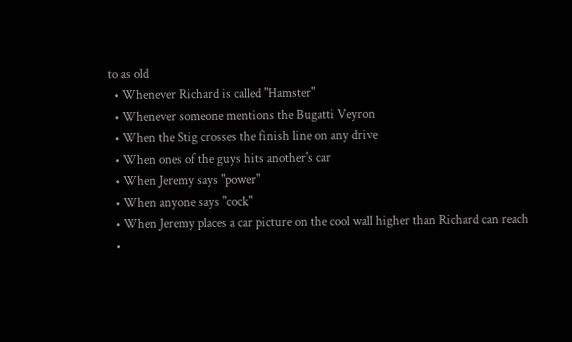to as old
  • Whenever Richard is called "Hamster"
  • Whenever someone mentions the Bugatti Veyron
  • When the Stig crosses the finish line on any drive
  • When ones of the guys hits another's car
  • When Jeremy says "power"
  • When anyone says "cock"
  • When Jeremy places a car picture on the cool wall higher than Richard can reach
  •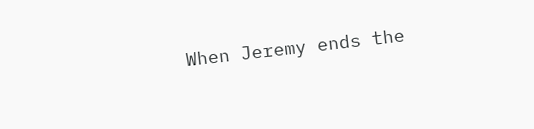When Jeremy ends the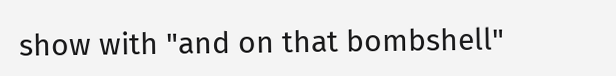show with "and on that bombshell"